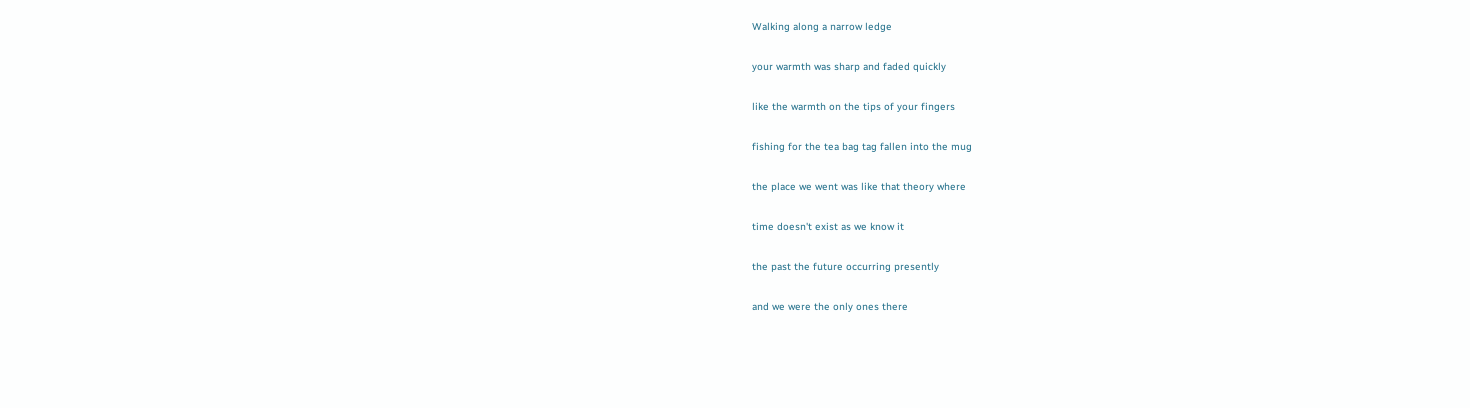Walking along a narrow ledge

your warmth was sharp and faded quickly

like the warmth on the tips of your fingers

fishing for the tea bag tag fallen into the mug

the place we went was like that theory where

time doesn't exist as we know it

the past the future occurring presently

and we were the only ones there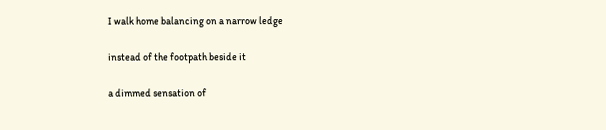I walk home balancing on a narrow ledge

instead of the footpath beside it

a dimmed sensation of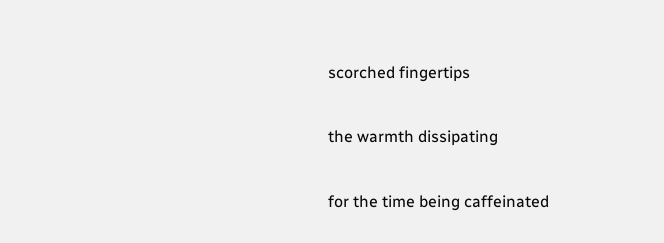scorched fingertips

the warmth dissipating

for the time being caffeinated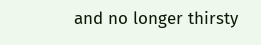and no longer thirsty